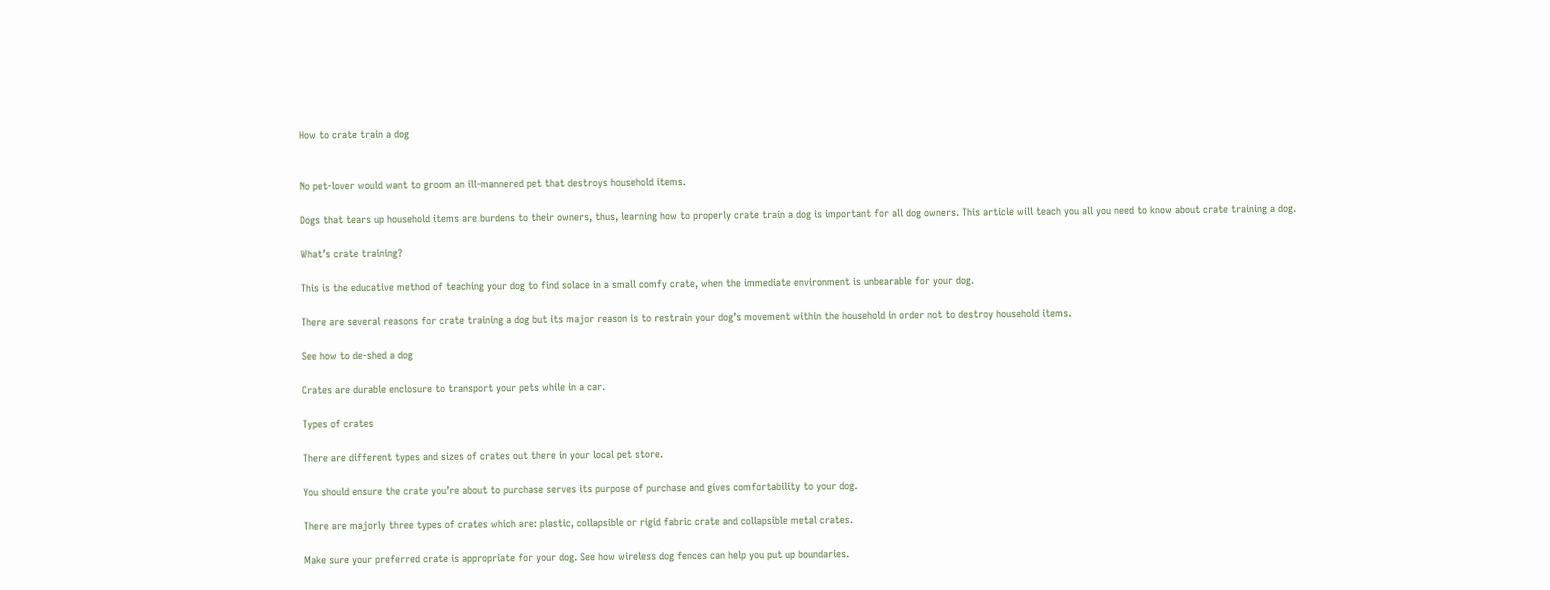How to crate train a dog


No pet-lover would want to groom an ill-mannered pet that destroys household items.

Dogs that tears up household items are burdens to their owners, thus, learning how to properly crate train a dog is important for all dog owners. This article will teach you all you need to know about crate training a dog.

What’s crate training?

This is the educative method of teaching your dog to find solace in a small comfy crate, when the immediate environment is unbearable for your dog.

There are several reasons for crate training a dog but its major reason is to restrain your dog’s movement within the household in order not to destroy household items.

See how to de-shed a dog

Crates are durable enclosure to transport your pets while in a car.

Types of crates

There are different types and sizes of crates out there in your local pet store.

You should ensure the crate you’re about to purchase serves its purpose of purchase and gives comfortability to your dog.

There are majorly three types of crates which are: plastic, collapsible or rigid fabric crate and collapsible metal crates.

Make sure your preferred crate is appropriate for your dog. See how wireless dog fences can help you put up boundaries.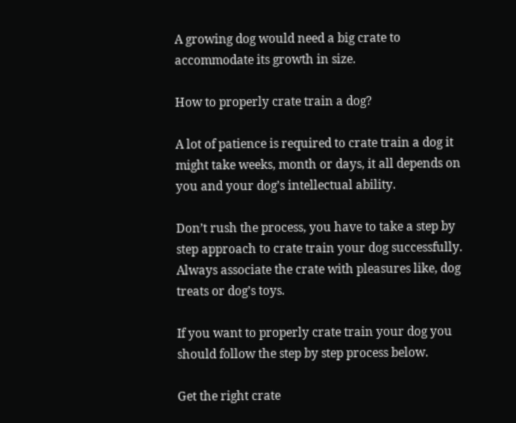A growing dog would need a big crate to accommodate its growth in size.

How to properly crate train a dog?

A lot of patience is required to crate train a dog it might take weeks, month or days, it all depends on you and your dog’s intellectual ability.

Don’t rush the process, you have to take a step by step approach to crate train your dog successfully. Always associate the crate with pleasures like, dog treats or dog’s toys.

If you want to properly crate train your dog you should follow the step by step process below.

Get the right crate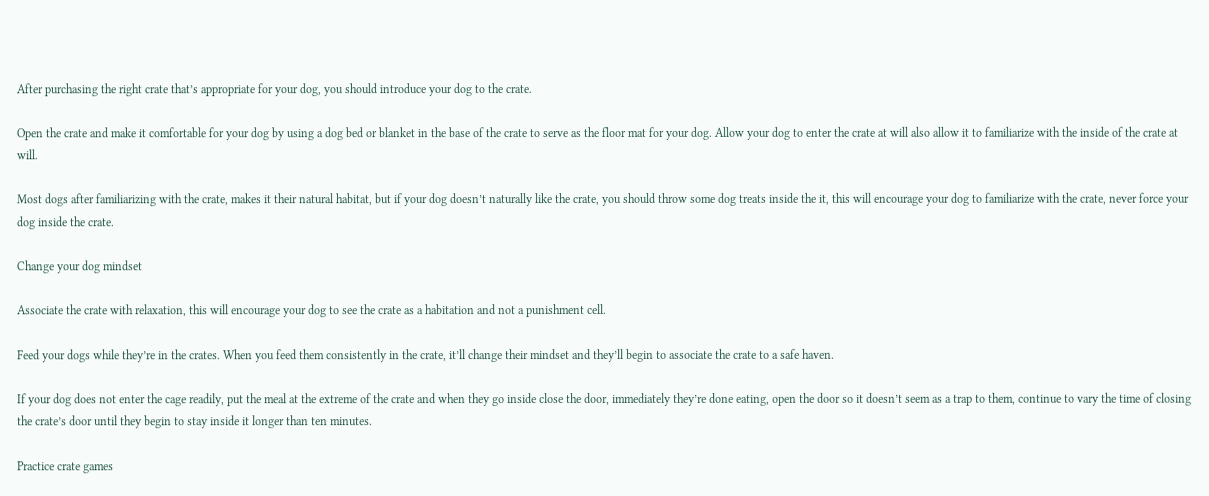After purchasing the right crate that’s appropriate for your dog, you should introduce your dog to the crate.

Open the crate and make it comfortable for your dog by using a dog bed or blanket in the base of the crate to serve as the floor mat for your dog. Allow your dog to enter the crate at will also allow it to familiarize with the inside of the crate at will.

Most dogs after familiarizing with the crate, makes it their natural habitat, but if your dog doesn’t naturally like the crate, you should throw some dog treats inside the it, this will encourage your dog to familiarize with the crate, never force your dog inside the crate.

Change your dog mindset

Associate the crate with relaxation, this will encourage your dog to see the crate as a habitation and not a punishment cell.

Feed your dogs while they’re in the crates. When you feed them consistently in the crate, it’ll change their mindset and they’ll begin to associate the crate to a safe haven.

If your dog does not enter the cage readily, put the meal at the extreme of the crate and when they go inside close the door, immediately they’re done eating, open the door so it doesn’t seem as a trap to them, continue to vary the time of closing the crate’s door until they begin to stay inside it longer than ten minutes.

Practice crate games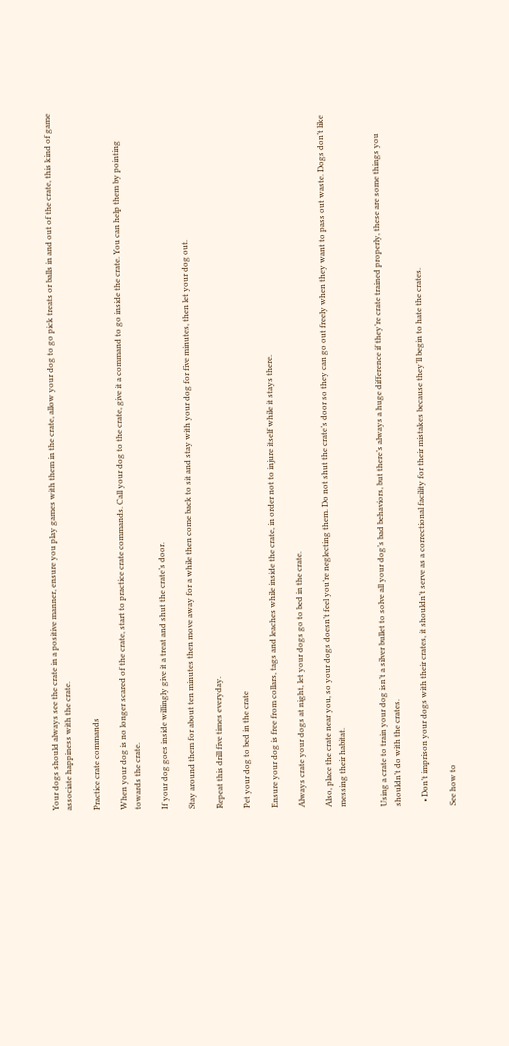Your dogs should always see the crate in a positive manner, ensure you play games with them in the crate, allow your dog to go pick treats or balls in and out of the crate, this kind of game associate happiness with the crate.

Practice crate commands

When your dog is no longer scared of the crate, start to practice crate commands. Call your dog to the crate, give it a command to go inside the crate. You can help them by pointing towards the crate.

If your dog goes inside willingly give it a treat and shut the crate’s door.

Stay around them for about ten minutes then move away for a while then come back to sit and stay with your dog for five minutes, then let your dog out.

Repeat this drill five times everyday.

Pet your dog to bed in the crate

Ensure your dog is free from collars, tags and leaches while inside the crate, in order not to injure itself while it stays there.

Always crate your dogs at night, let your dogs go to bed in the crate.

Also, place the crate near you, so your dogs doesn’t feel you’re neglecting them. Do not shut the crate’s door so they can go out freely when they want to pass out waste. Dogs don’t like messing their habitat.


Using a crate to train your dog isn’t a silver bullet to solve all your dog’s bad behaviors, but there’s always a huge difference if they’re crate trained properly, these are some things you shouldn’t do with the crates.

  • Don’t imprison your dogs with their crates, it shouldn’t serve as a correctional facility for their mistakes because they’ll begin to hate the crates.

See how to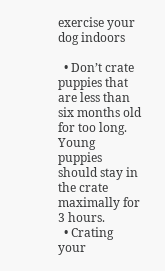exercise your dog indoors

  • Don’t crate puppies that are less than six months old for too long. Young puppies should stay in the crate maximally for 3 hours.
  • Crating your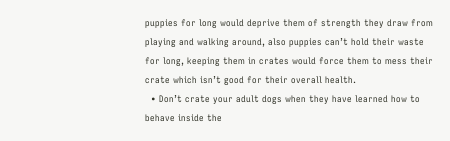puppies for long would deprive them of strength they draw from playing and walking around, also puppies can’t hold their waste for long, keeping them in crates would force them to mess their crate which isn’t good for their overall health.
  • Don’t crate your adult dogs when they have learned how to behave inside the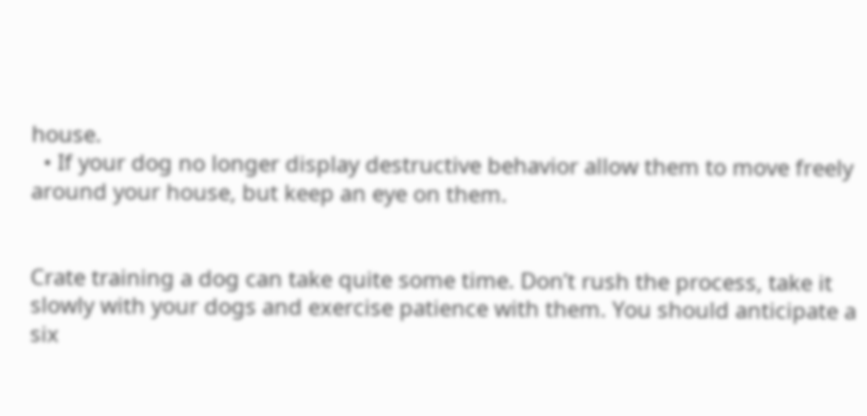house.
  • If your dog no longer display destructive behavior allow them to move freely around your house, but keep an eye on them.


Crate training a dog can take quite some time. Don’t rush the process, take it slowly with your dogs and exercise patience with them. You should anticipate a six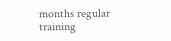months regular training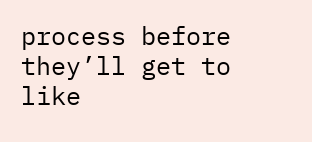process before they’ll get to like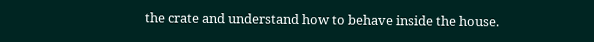the crate and understand how to behave inside the house.